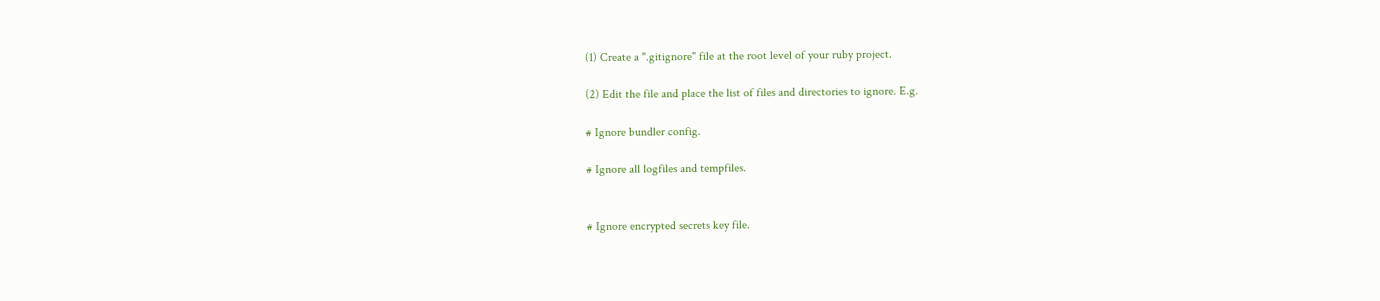(1) Create a ".gitignore" file at the root level of your ruby project.

(2) Edit the file and place the list of files and directories to ignore. E.g.

# Ignore bundler config.

# Ignore all logfiles and tempfiles.


# Ignore encrypted secrets key file.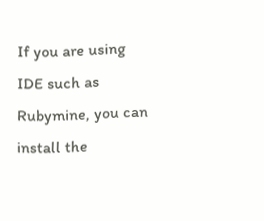If you are using IDE such as Rubymine, you can install the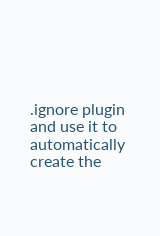.ignore plugin and use it to automatically create the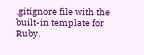.gitignore file with the built-in template for Ruby.